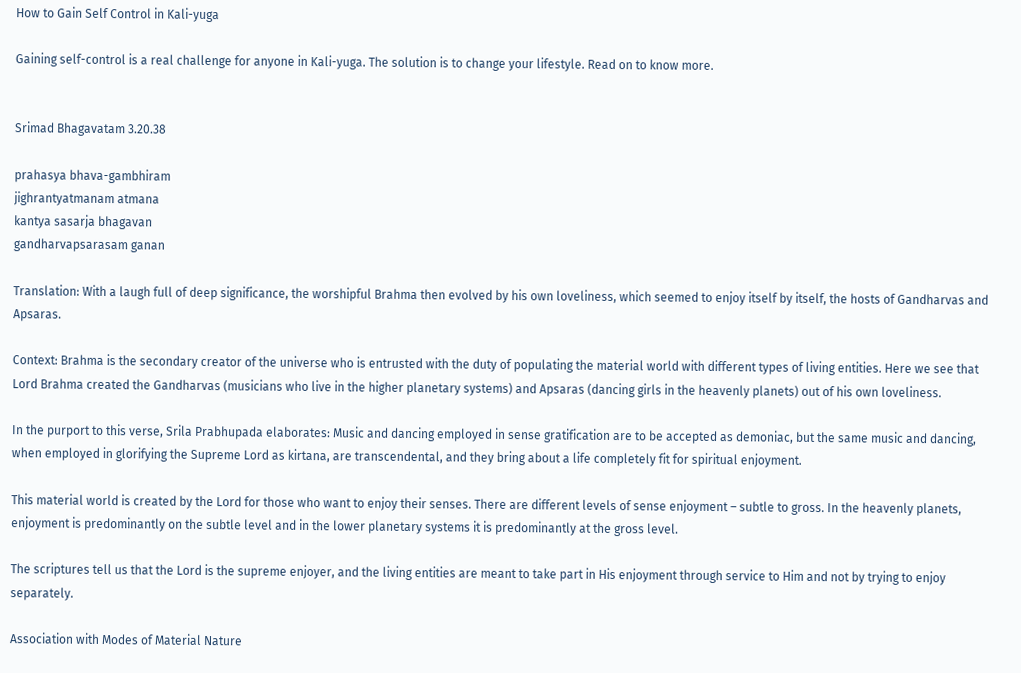How to Gain Self Control in Kali-yuga

Gaining self-control is a real challenge for anyone in Kali-yuga. The solution is to change your lifestyle. Read on to know more.


Srimad Bhagavatam 3.20.38

prahasya bhava-gambhiram
jighrantyatmanam atmana
kantya sasarja bhagavan
gandharvapsarasam ganan

Translation: With a laugh full of deep significance, the worshipful Brahma then evolved by his own loveliness, which seemed to enjoy itself by itself, the hosts of Gandharvas and Apsaras.

Context: Brahma is the secondary creator of the universe who is entrusted with the duty of populating the material world with different types of living entities. Here we see that Lord Brahma created the Gandharvas (musicians who live in the higher planetary systems) and Apsaras (dancing girls in the heavenly planets) out of his own loveliness.

In the purport to this verse, Srila Prabhupada elaborates: Music and dancing employed in sense gratification are to be accepted as demoniac, but the same music and dancing, when employed in glorifying the Supreme Lord as kirtana, are transcendental, and they bring about a life completely fit for spiritual enjoyment.

This material world is created by the Lord for those who want to enjoy their senses. There are different levels of sense enjoyment – subtle to gross. In the heavenly planets, enjoyment is predominantly on the subtle level and in the lower planetary systems it is predominantly at the gross level.

The scriptures tell us that the Lord is the supreme enjoyer, and the living entities are meant to take part in His enjoyment through service to Him and not by trying to enjoy separately.

Association with Modes of Material Nature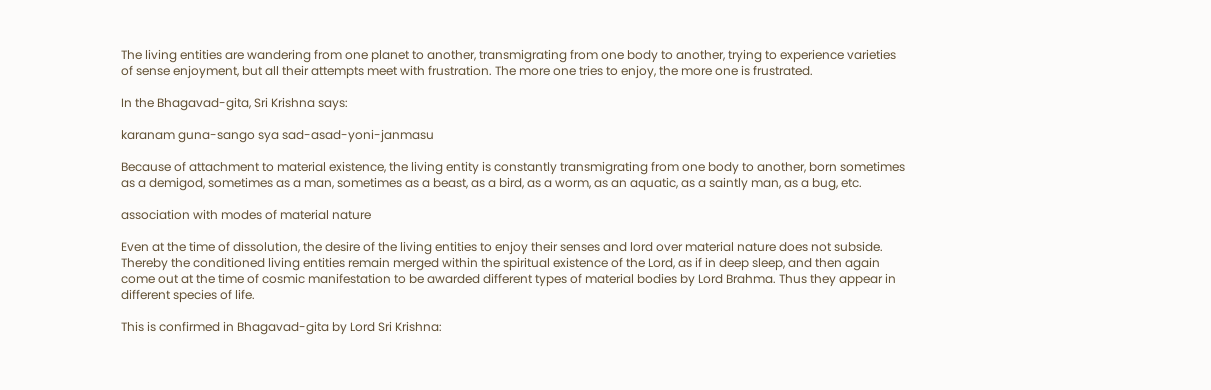The living entities are wandering from one planet to another, transmigrating from one body to another, trying to experience varieties of sense enjoyment, but all their attempts meet with frustration. The more one tries to enjoy, the more one is frustrated.

In the Bhagavad-gita, Sri Krishna says:

karanam guna-sango sya sad-asad-yoni-janmasu

Because of attachment to material existence, the living entity is constantly transmigrating from one body to another, born sometimes as a demigod, sometimes as a man, sometimes as a beast, as a bird, as a worm, as an aquatic, as a saintly man, as a bug, etc.

association with modes of material nature

Even at the time of dissolution, the desire of the living entities to enjoy their senses and lord over material nature does not subside. Thereby the conditioned living entities remain merged within the spiritual existence of the Lord, as if in deep sleep, and then again come out at the time of cosmic manifestation to be awarded different types of material bodies by Lord Brahma. Thus they appear in different species of life.

This is confirmed in Bhagavad-gita by Lord Sri Krishna: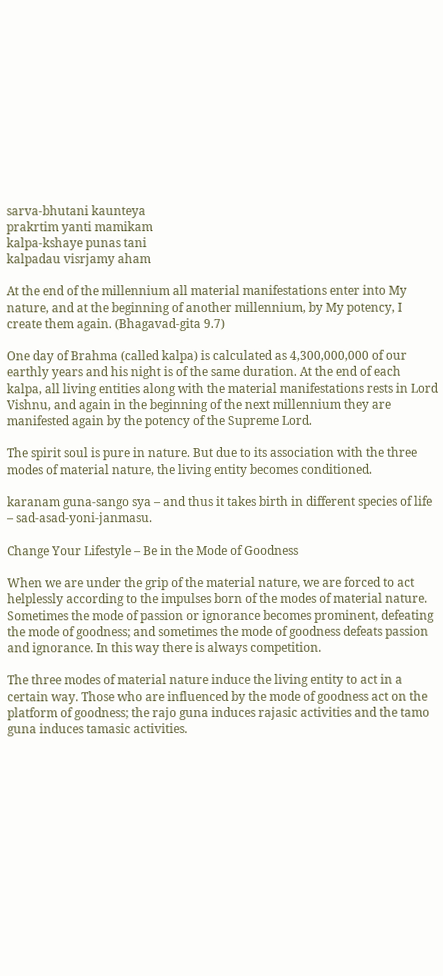sarva-bhutani kaunteya
prakrtim yanti mamikam
kalpa-kshaye punas tani
kalpadau visrjamy aham

At the end of the millennium all material manifestations enter into My nature, and at the beginning of another millennium, by My potency, I create them again. (Bhagavad-gita 9.7)

One day of Brahma (called kalpa) is calculated as 4,300,000,000 of our earthly years and his night is of the same duration. At the end of each kalpa, all living entities along with the material manifestations rests in Lord Vishnu, and again in the beginning of the next millennium they are manifested again by the potency of the Supreme Lord.

The spirit soul is pure in nature. But due to its association with the three modes of material nature, the living entity becomes conditioned.

karanam guna-sango sya – and thus it takes birth in different species of life – sad-asad-yoni-janmasu.

Change Your Lifestyle – Be in the Mode of Goodness

When we are under the grip of the material nature, we are forced to act helplessly according to the impulses born of the modes of material nature. Sometimes the mode of passion or ignorance becomes prominent, defeating the mode of goodness; and sometimes the mode of goodness defeats passion and ignorance. In this way there is always competition.

The three modes of material nature induce the living entity to act in a certain way. Those who are influenced by the mode of goodness act on the platform of goodness; the rajo guna induces rajasic activities and the tamo guna induces tamasic activities.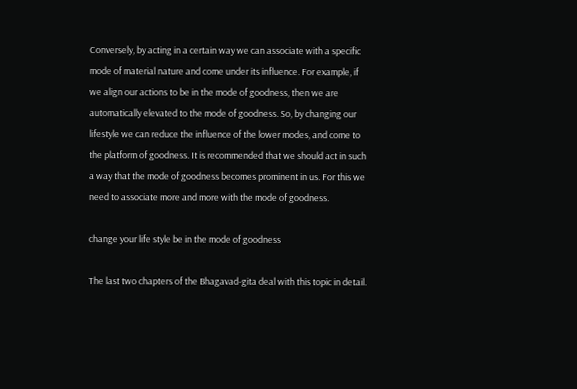Conversely, by acting in a certain way we can associate with a specific mode of material nature and come under its influence. For example, if we align our actions to be in the mode of goodness, then we are automatically elevated to the mode of goodness. So, by changing our lifestyle we can reduce the influence of the lower modes, and come to the platform of goodness. It is recommended that we should act in such a way that the mode of goodness becomes prominent in us. For this we need to associate more and more with the mode of goodness.

change your life style be in the mode of goodness

The last two chapters of the Bhagavad-gita deal with this topic in detail.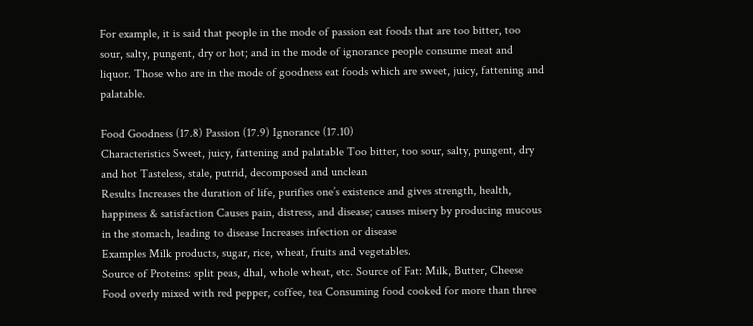For example, it is said that people in the mode of passion eat foods that are too bitter, too sour, salty, pungent, dry or hot; and in the mode of ignorance people consume meat and liquor. Those who are in the mode of goodness eat foods which are sweet, juicy, fattening and palatable.

Food Goodness (17.8) Passion (17.9) Ignorance (17.10)
Characteristics Sweet, juicy, fattening and palatable Too bitter, too sour, salty, pungent, dry and hot Tasteless, stale, putrid, decomposed and unclean
Results Increases the duration of life, purifies one’s existence and gives strength, health, happiness & satisfaction Causes pain, distress, and disease; causes misery by producing mucous in the stomach, leading to disease Increases infection or disease
Examples Milk products, sugar, rice, wheat, fruits and vegetables.
Source of Proteins: split peas, dhal, whole wheat, etc. Source of Fat: Milk, Butter, Cheese
Food overly mixed with red pepper, coffee, tea Consuming food cooked for more than three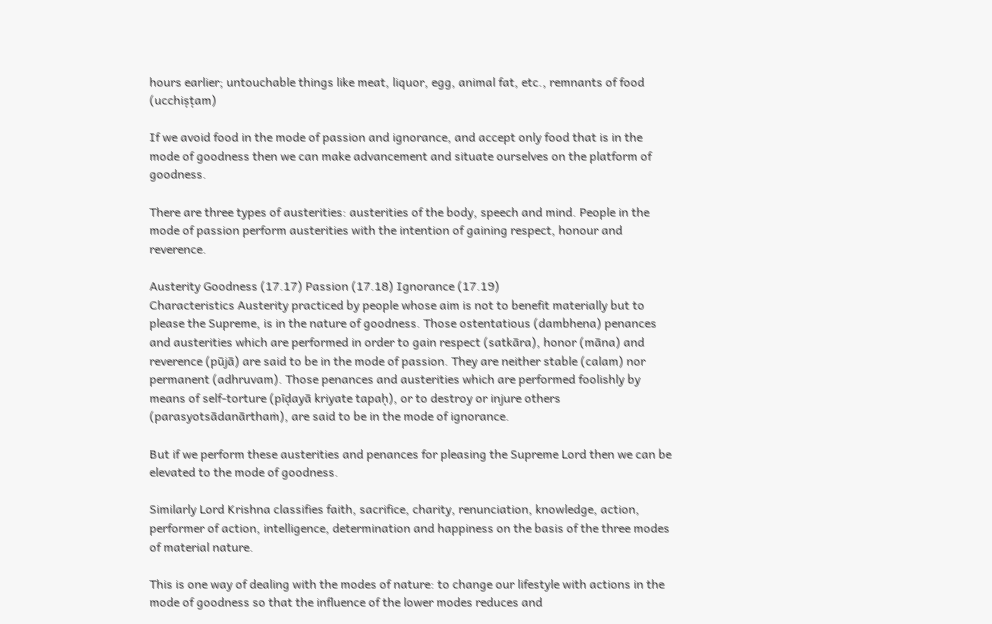hours earlier; untouchable things like meat, liquor, egg, animal fat, etc., remnants of food (ucchiṣṭam)

If we avoid food in the mode of passion and ignorance, and accept only food that is in the mode of goodness then we can make advancement and situate ourselves on the platform of goodness.

There are three types of austerities: austerities of the body, speech and mind. People in the mode of passion perform austerities with the intention of gaining respect, honour and reverence.

Austerity Goodness (17.17) Passion (17.18) Ignorance (17.19)
Characteristics Austerity practiced by people whose aim is not to benefit materially but to please the Supreme, is in the nature of goodness. Those ostentatious (dambhena) penances and austerities which are performed in order to gain respect (satkāra), honor (māna) and reverence (pūjā) are said to be in the mode of passion. They are neither stable (calam) nor permanent (adhruvam). Those penances and austerities which are performed foolishly by means of self-torture (pīḍayā kriyate tapaḥ), or to destroy or injure others (parasyotsādanārthaṁ), are said to be in the mode of ignorance.

But if we perform these austerities and penances for pleasing the Supreme Lord then we can be elevated to the mode of goodness.

Similarly Lord Krishna classifies faith, sacrifice, charity, renunciation, knowledge, action, performer of action, intelligence, determination and happiness on the basis of the three modes of material nature.

This is one way of dealing with the modes of nature: to change our lifestyle with actions in the mode of goodness so that the influence of the lower modes reduces and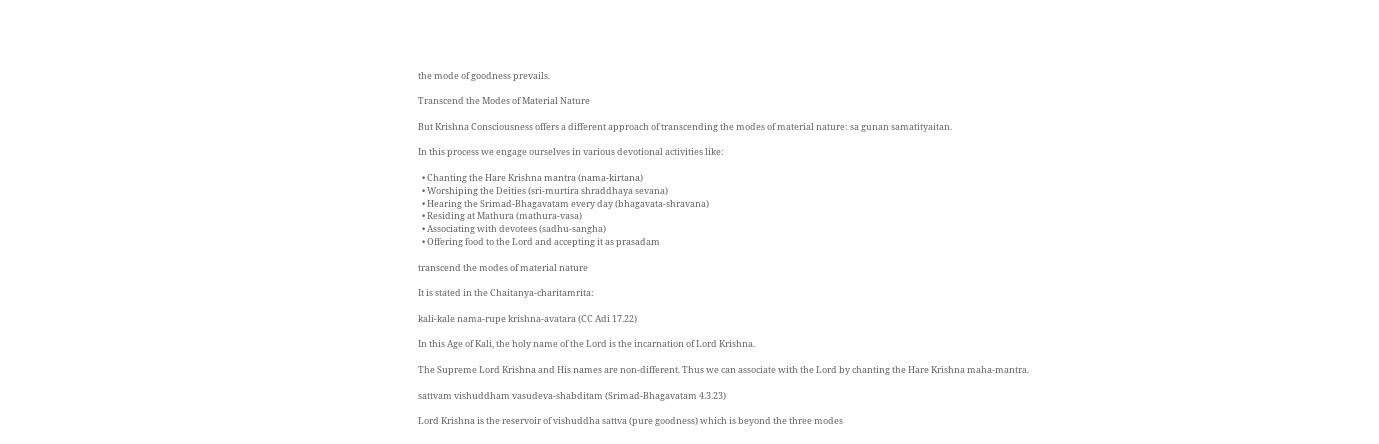the mode of goodness prevails.

Transcend the Modes of Material Nature

But Krishna Consciousness offers a different approach of transcending the modes of material nature: sa gunan samatityaitan.

In this process we engage ourselves in various devotional activities like:

  • Chanting the Hare Krishna mantra (nama-kirtana)
  • Worshiping the Deities (sri-murtira shraddhaya sevana)
  • Hearing the Srimad-Bhagavatam every day (bhagavata-shravana)
  • Residing at Mathura (mathura-vasa)
  • Associating with devotees (sadhu-sangha)
  • Offering food to the Lord and accepting it as prasadam

transcend the modes of material nature

It is stated in the Chaitanya-charitamrita:

kali-kale nama-rupe krishna-avatara (CC Adi 17.22)

In this Age of Kali, the holy name of the Lord is the incarnation of Lord Krishna.

The Supreme Lord Krishna and His names are non-different. Thus we can associate with the Lord by chanting the Hare Krishna maha-mantra.

sattvam vishuddham vasudeva-shabditam (Srimad-Bhagavatam 4.3.23)

Lord Krishna is the reservoir of vishuddha sattva (pure goodness) which is beyond the three modes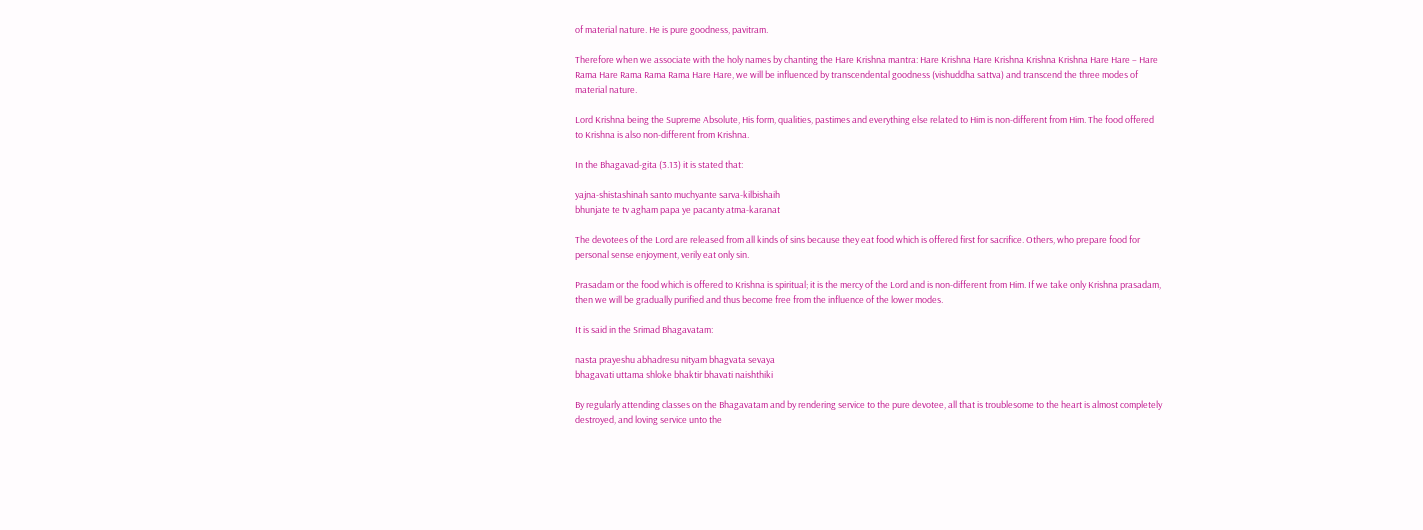of material nature. He is pure goodness, pavitram.

Therefore when we associate with the holy names by chanting the Hare Krishna mantra: Hare Krishna Hare Krishna Krishna Krishna Hare Hare – Hare Rama Hare Rama Rama Rama Hare Hare, we will be influenced by transcendental goodness (vishuddha sattva) and transcend the three modes of material nature.

Lord Krishna being the Supreme Absolute, His form, qualities, pastimes and everything else related to Him is non-different from Him. The food offered to Krishna is also non-different from Krishna.

In the Bhagavad-gita (3.13) it is stated that:

yajna-shistashinah santo muchyante sarva-kilbishaih
bhunjate te tv agham papa ye pacanty atma-karanat

The devotees of the Lord are released from all kinds of sins because they eat food which is offered first for sacrifice. Others, who prepare food for personal sense enjoyment, verily eat only sin.

Prasadam or the food which is offered to Krishna is spiritual; it is the mercy of the Lord and is non-different from Him. If we take only Krishna prasadam, then we will be gradually purified and thus become free from the influence of the lower modes.

It is said in the Srimad Bhagavatam:

nasta prayeshu abhadresu nityam bhagvata sevaya
bhagavati uttama shloke bhaktir bhavati naishthiki

By regularly attending classes on the Bhagavatam and by rendering service to the pure devotee, all that is troublesome to the heart is almost completely destroyed, and loving service unto the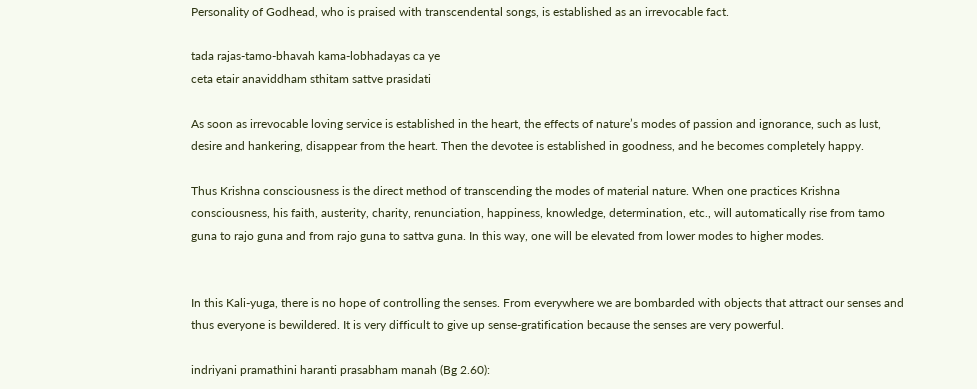Personality of Godhead, who is praised with transcendental songs, is established as an irrevocable fact.

tada rajas-tamo-bhavah kama-lobhadayas ca ye
ceta etair anaviddham sthitam sattve prasidati

As soon as irrevocable loving service is established in the heart, the effects of nature’s modes of passion and ignorance, such as lust, desire and hankering, disappear from the heart. Then the devotee is established in goodness, and he becomes completely happy.

Thus Krishna consciousness is the direct method of transcending the modes of material nature. When one practices Krishna consciousness, his faith, austerity, charity, renunciation, happiness, knowledge, determination, etc., will automatically rise from tamo guna to rajo guna and from rajo guna to sattva guna. In this way, one will be elevated from lower modes to higher modes.


In this Kali-yuga, there is no hope of controlling the senses. From everywhere we are bombarded with objects that attract our senses and thus everyone is bewildered. It is very difficult to give up sense-gratification because the senses are very powerful.

indriyani pramathini haranti prasabham manah (Bg 2.60):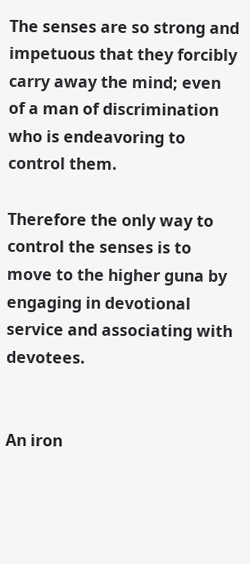The senses are so strong and impetuous that they forcibly carry away the mind; even of a man of discrimination who is endeavoring to control them.

Therefore the only way to control the senses is to move to the higher guna by engaging in devotional service and associating with devotees.


An iron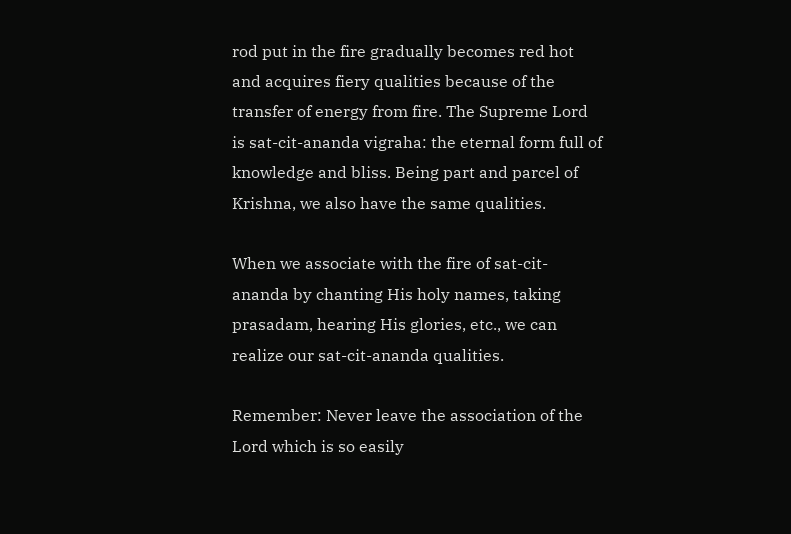rod put in the fire gradually becomes red hot and acquires fiery qualities because of the transfer of energy from fire. The Supreme Lord is sat-cit-ananda vigraha: the eternal form full of knowledge and bliss. Being part and parcel of Krishna, we also have the same qualities.

When we associate with the fire of sat-cit-ananda by chanting His holy names, taking prasadam, hearing His glories, etc., we can realize our sat-cit-ananda qualities.

Remember: Never leave the association of the Lord which is so easily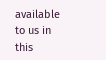available to us in this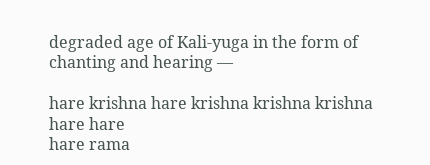degraded age of Kali-yuga in the form of chanting and hearing —

hare krishna hare krishna krishna krishna hare hare
hare rama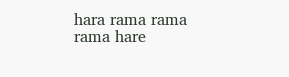hara rama rama rama hare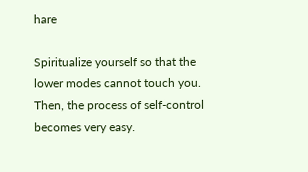hare

Spiritualize yourself so that the lower modes cannot touch you. Then, the process of self-control becomes very easy.